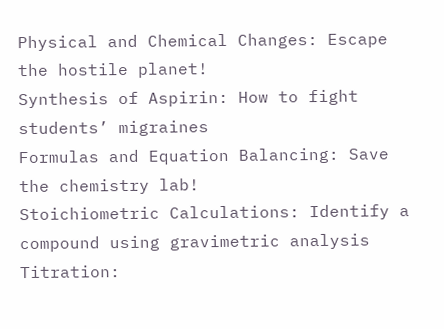Physical and Chemical Changes: Escape the hostile planet!
Synthesis of Aspirin: How to fight students’ migraines
Formulas and Equation Balancing: Save the chemistry lab!
Stoichiometric Calculations: Identify a compound using gravimetric analysis
Titration: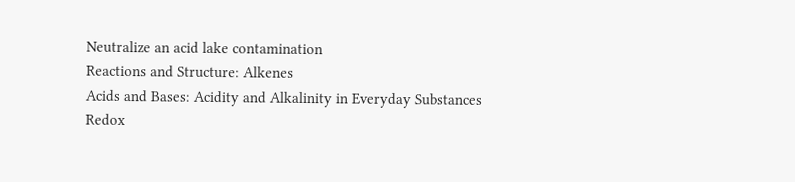Neutralize an acid lake contamination
Reactions and Structure: Alkenes
Acids and Bases: Acidity and Alkalinity in Everyday Substances
Redox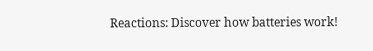Reactions: Discover how batteries work!